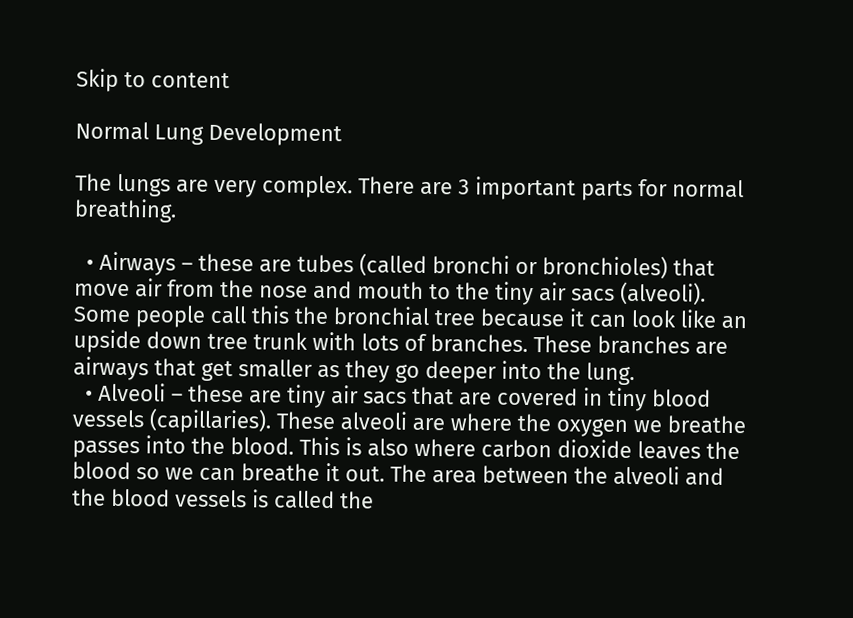Skip to content

Normal Lung Development

The lungs are very complex. There are 3 important parts for normal breathing.

  • Airways – these are tubes (called bronchi or bronchioles) that move air from the nose and mouth to the tiny air sacs (alveoli). Some people call this the bronchial tree because it can look like an upside down tree trunk with lots of branches. These branches are airways that get smaller as they go deeper into the lung.
  • Alveoli – these are tiny air sacs that are covered in tiny blood vessels (capillaries). These alveoli are where the oxygen we breathe passes into the blood. This is also where carbon dioxide leaves the blood so we can breathe it out. The area between the alveoli and the blood vessels is called the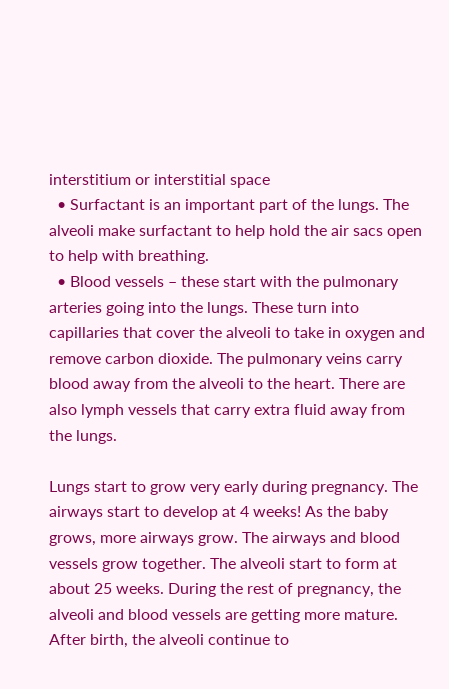interstitium or interstitial space
  • Surfactant is an important part of the lungs. The alveoli make surfactant to help hold the air sacs open to help with breathing.
  • Blood vessels – these start with the pulmonary arteries going into the lungs. These turn into capillaries that cover the alveoli to take in oxygen and remove carbon dioxide. The pulmonary veins carry blood away from the alveoli to the heart. There are also lymph vessels that carry extra fluid away from the lungs.

Lungs start to grow very early during pregnancy. The airways start to develop at 4 weeks! As the baby grows, more airways grow. The airways and blood vessels grow together. The alveoli start to form at about 25 weeks. During the rest of pregnancy, the alveoli and blood vessels are getting more mature. After birth, the alveoli continue to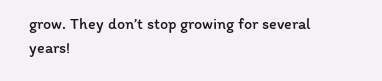grow. They don’t stop growing for several years!